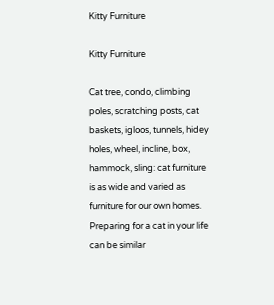Kitty Furniture

Kitty Furniture

Cat tree, condo, climbing poles, scratching posts, cat baskets, igloos, tunnels, hidey holes, wheel, incline, box, hammock, sling: cat furniture is as wide and varied as furniture for our own homes. Preparing for a cat in your life can be similar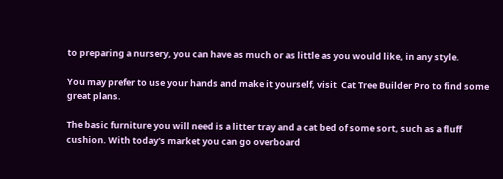to preparing a nursery, you can have as much or as little as you would like, in any style.

You may prefer to use your hands and make it yourself, visit  Cat Tree Builder Pro to find some great plans.

The basic furniture you will need is a litter tray and a cat bed of some sort, such as a fluff cushion. With today's market you can go overboard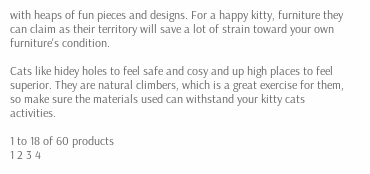with heaps of fun pieces and designs. For a happy kitty, furniture they can claim as their territory will save a lot of strain toward your own furniture's condition.

Cats like hidey holes to feel safe and cosy and up high places to feel superior. They are natural climbers, which is a great exercise for them, so make sure the materials used can withstand your kitty cats activities.

1 to 18 of 60 products
1 2 3 4